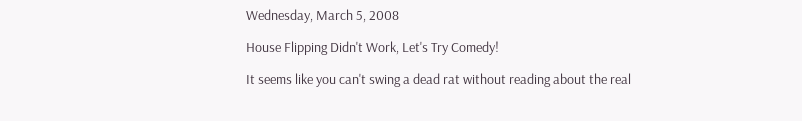Wednesday, March 5, 2008

House Flipping Didn't Work, Let's Try Comedy!

It seems like you can't swing a dead rat without reading about the real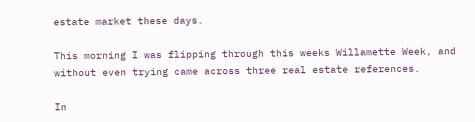estate market these days.

This morning I was flipping through this weeks Willamette Week, and without even trying came across three real estate references.

In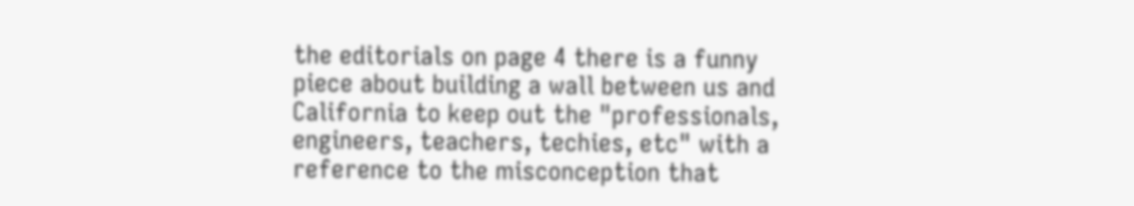the editorials on page 4 there is a funny piece about building a wall between us and California to keep out the "professionals, engineers, teachers, techies, etc" with a reference to the misconception that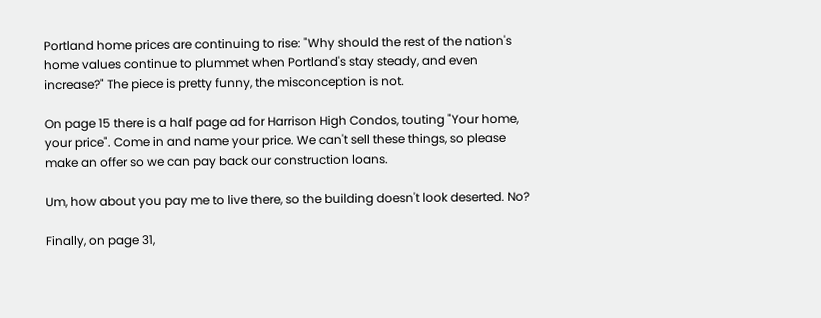Portland home prices are continuing to rise: "Why should the rest of the nation's home values continue to plummet when Portland's stay steady, and even increase?" The piece is pretty funny, the misconception is not.

On page 15 there is a half page ad for Harrison High Condos, touting "Your home, your price". Come in and name your price. We can't sell these things, so please make an offer so we can pay back our construction loans.

Um, how about you pay me to live there, so the building doesn't look deserted. No?

Finally, on page 31,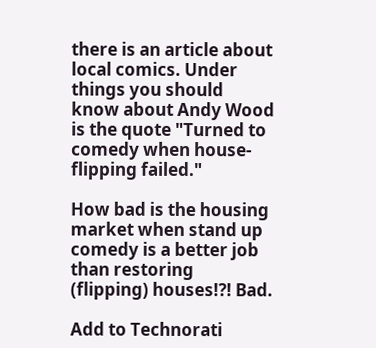there is an article about local comics. Under things you should know about Andy Wood is the quote "Turned to comedy when house-flipping failed."

How bad is the housing market when stand up comedy is a better job than restoring (flipping) houses!?! Bad.

Add to Technorati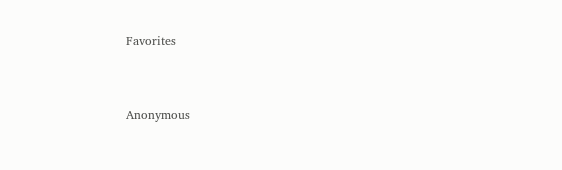Favorites


Anonymous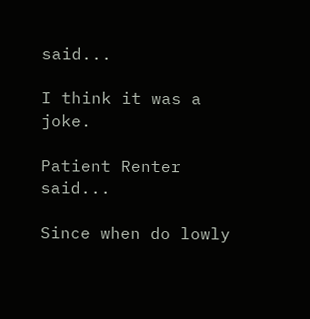said...

I think it was a joke.

Patient Renter said...

Since when do lowly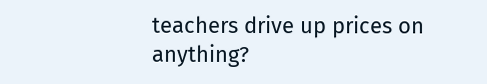teachers drive up prices on anything?